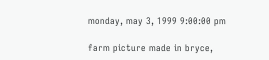monday, may 3, 1999 9:00:00 pm

farm picture made in bryce,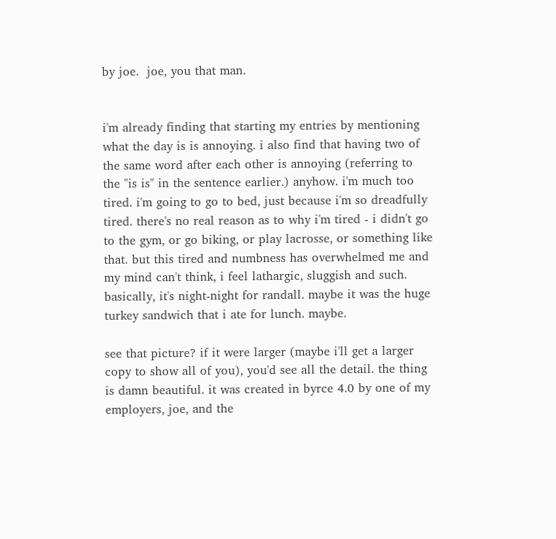by joe.  joe, you that man.


i'm already finding that starting my entries by mentioning what the day is is annoying. i also find that having two of the same word after each other is annoying (referring to the "is is" in the sentence earlier.) anyhow. i'm much too tired. i'm going to go to bed, just because i'm so dreadfully tired. there's no real reason as to why i'm tired - i didn't go to the gym, or go biking, or play lacrosse, or something like that. but this tired and numbness has overwhelmed me and my mind can't think, i feel lathargic, sluggish and such. basically, it's night-night for randall. maybe it was the huge turkey sandwich that i ate for lunch. maybe.

see that picture? if it were larger (maybe i'll get a larger copy to show all of you), you'd see all the detail. the thing is damn beautiful. it was created in byrce 4.0 by one of my employers, joe, and the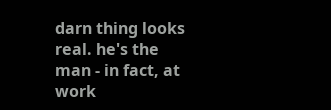darn thing looks real. he's the man - in fact, at work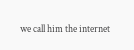we call him the internet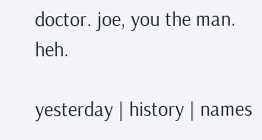doctor. joe, you the man. heh.

yesterday | history | names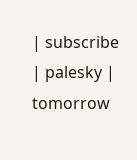| subscribe | palesky | tomorrow